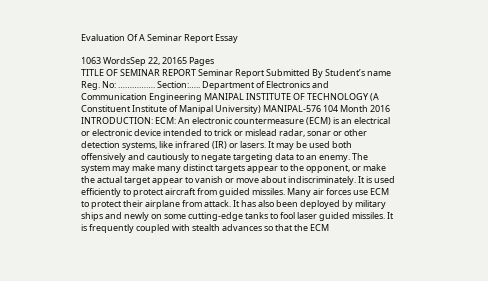Evaluation Of A Seminar Report Essay

1063 WordsSep 22, 20165 Pages
TITLE OF SEMINAR REPORT Seminar Report Submitted By Student’s name Reg. No: ……………. Section:….. Department of Electronics and Communication Engineering MANIPAL INSTITUTE OF TECHNOLOGY (A Constituent Institute of Manipal University) MANIPAL-576 104 Month 2016 INTRODUCTION: ECM: An electronic countermeasure (ECM) is an electrical or electronic device intended to trick or mislead radar, sonar or other detection systems, like infrared (IR) or lasers. It may be used both offensively and cautiously to negate targeting data to an enemy. The system may make many distinct targets appear to the opponent, or make the actual target appear to vanish or move about indiscriminately. It is used efficiently to protect aircraft from guided missiles. Many air forces use ECM to protect their airplane from attack. It has also been deployed by military ships and newly on some cutting-edge tanks to fool laser guided missiles. It is frequently coupled with stealth advances so that the ECM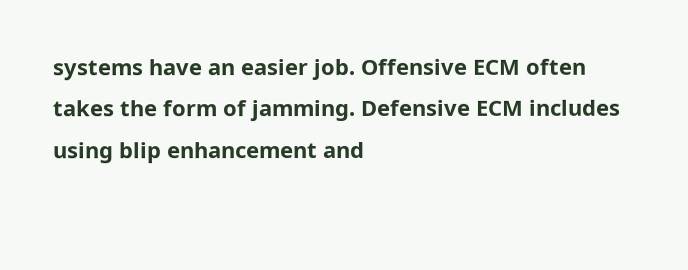systems have an easier job. Offensive ECM often takes the form of jamming. Defensive ECM includes using blip enhancement and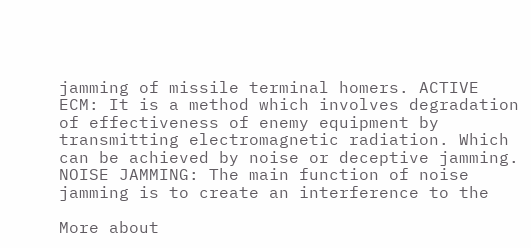jamming of missile terminal homers. ACTIVE ECM: It is a method which involves degradation of effectiveness of enemy equipment by transmitting electromagnetic radiation. Which can be achieved by noise or deceptive jamming. NOISE JAMMING: The main function of noise jamming is to create an interference to the

More about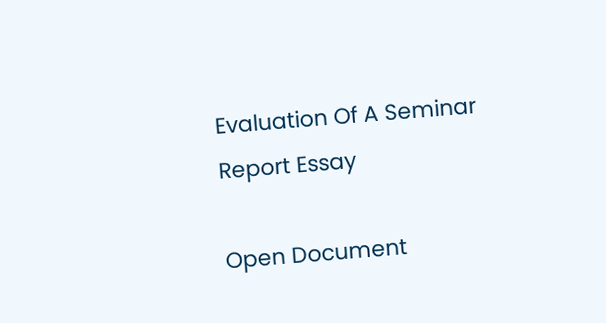Evaluation Of A Seminar Report Essay

Open Document